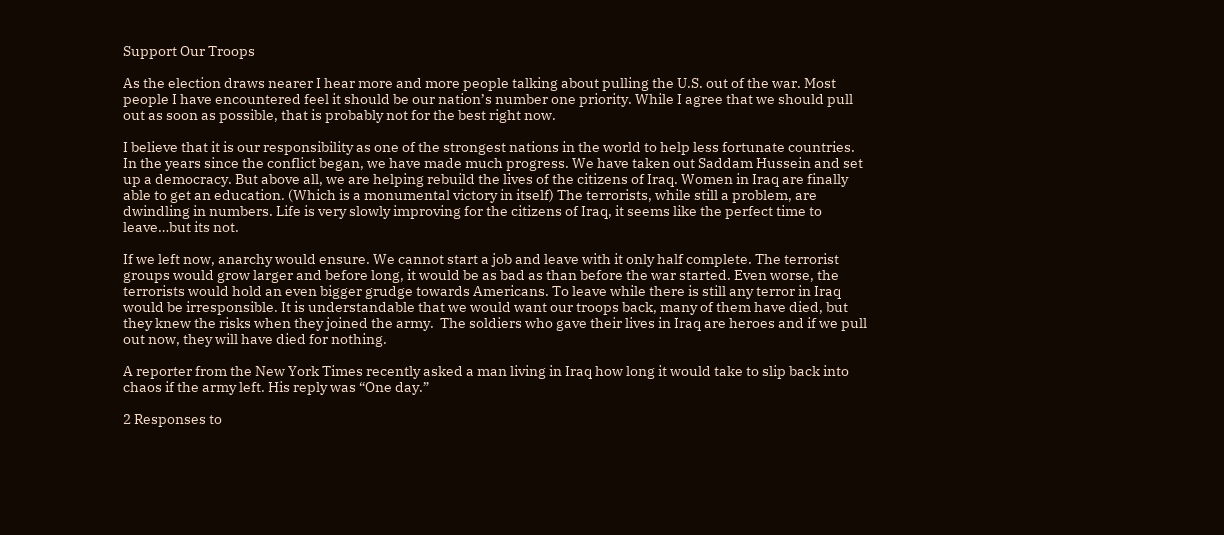Support Our Troops

As the election draws nearer I hear more and more people talking about pulling the U.S. out of the war. Most people I have encountered feel it should be our nation’s number one priority. While I agree that we should pull out as soon as possible, that is probably not for the best right now.

I believe that it is our responsibility as one of the strongest nations in the world to help less fortunate countries. In the years since the conflict began, we have made much progress. We have taken out Saddam Hussein and set up a democracy. But above all, we are helping rebuild the lives of the citizens of Iraq. Women in Iraq are finally able to get an education. (Which is a monumental victory in itself) The terrorists, while still a problem, are dwindling in numbers. Life is very slowly improving for the citizens of Iraq, it seems like the perfect time to leave…but its not.

If we left now, anarchy would ensure. We cannot start a job and leave with it only half complete. The terrorist groups would grow larger and before long, it would be as bad as than before the war started. Even worse, the terrorists would hold an even bigger grudge towards Americans. To leave while there is still any terror in Iraq would be irresponsible. It is understandable that we would want our troops back, many of them have died, but they knew the risks when they joined the army.  The soldiers who gave their lives in Iraq are heroes and if we pull out now, they will have died for nothing.

A reporter from the New York Times recently asked a man living in Iraq how long it would take to slip back into chaos if the army left. His reply was “One day.”

2 Responses to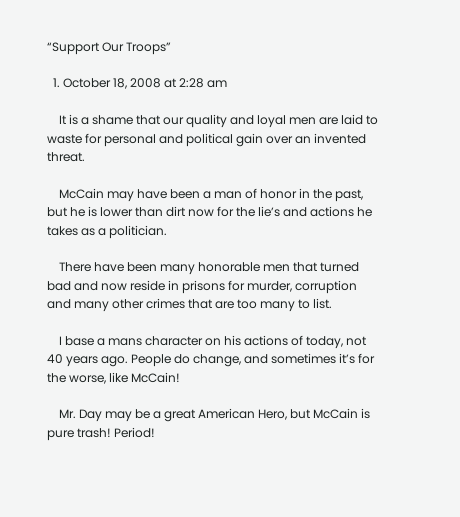“Support Our Troops”

  1. October 18, 2008 at 2:28 am

    It is a shame that our quality and loyal men are laid to waste for personal and political gain over an invented threat.

    McCain may have been a man of honor in the past, but he is lower than dirt now for the lie’s and actions he takes as a politician.

    There have been many honorable men that turned bad and now reside in prisons for murder, corruption and many other crimes that are too many to list.

    I base a mans character on his actions of today, not 40 years ago. People do change, and sometimes it’s for the worse, like McCain!

    Mr. Day may be a great American Hero, but McCain is pure trash! Period!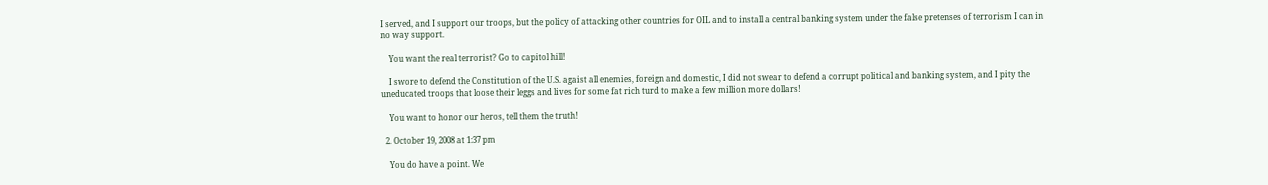I served, and I support our troops, but the policy of attacking other countries for OIL and to install a central banking system under the false pretenses of terrorism I can in no way support.

    You want the real terrorist? Go to capitol hill!

    I swore to defend the Constitution of the U.S. agaist all enemies, foreign and domestic, I did not swear to defend a corrupt political and banking system, and I pity the uneducated troops that loose their leggs and lives for some fat rich turd to make a few million more dollars!

    You want to honor our heros, tell them the truth!

  2. October 19, 2008 at 1:37 pm

    You do have a point. We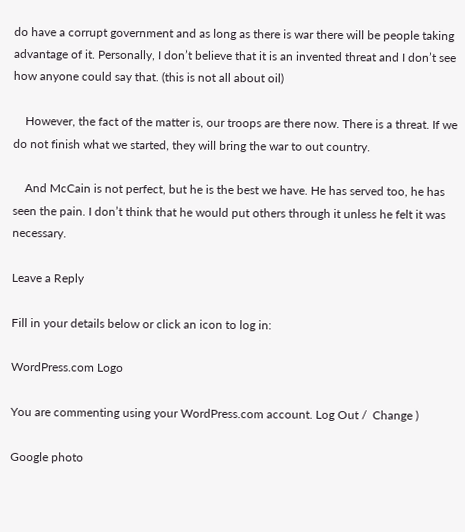do have a corrupt government and as long as there is war there will be people taking advantage of it. Personally, I don’t believe that it is an invented threat and I don’t see how anyone could say that. (this is not all about oil)

    However, the fact of the matter is, our troops are there now. There is a threat. If we do not finish what we started, they will bring the war to out country.

    And McCain is not perfect, but he is the best we have. He has served too, he has seen the pain. I don’t think that he would put others through it unless he felt it was necessary.

Leave a Reply

Fill in your details below or click an icon to log in:

WordPress.com Logo

You are commenting using your WordPress.com account. Log Out /  Change )

Google photo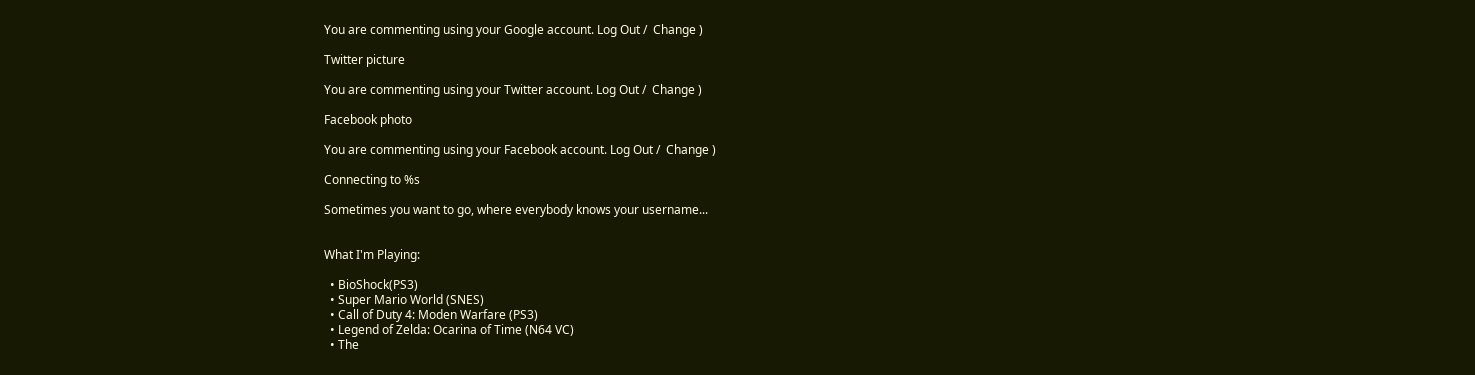You are commenting using your Google account. Log Out /  Change )

Twitter picture

You are commenting using your Twitter account. Log Out /  Change )

Facebook photo

You are commenting using your Facebook account. Log Out /  Change )

Connecting to %s

Sometimes you want to go, where everybody knows your username...


What I'm Playing:

  • BioShock(PS3)
  • Super Mario World (SNES)
  • Call of Duty 4: Moden Warfare (PS3)
  • Legend of Zelda: Ocarina of Time (N64 VC)
  • The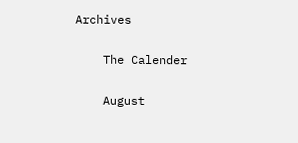Archives

    The Calender

    August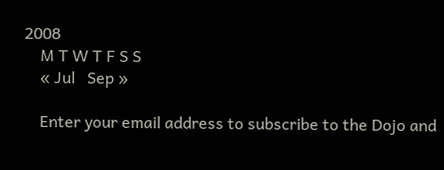2008
    M T W T F S S
    « Jul   Sep »

    Enter your email address to subscribe to the Dojo and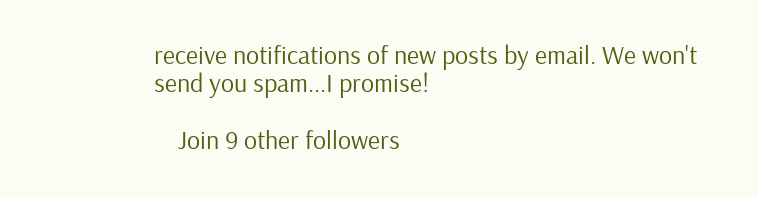receive notifications of new posts by email. We won't send you spam...I promise!

    Join 9 other followers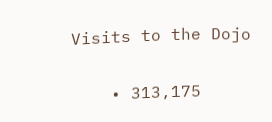Visits to the Dojo

    • 313,175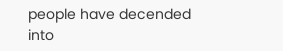people have decended into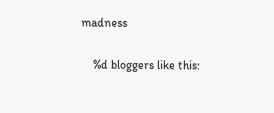madness

    %d bloggers like this: